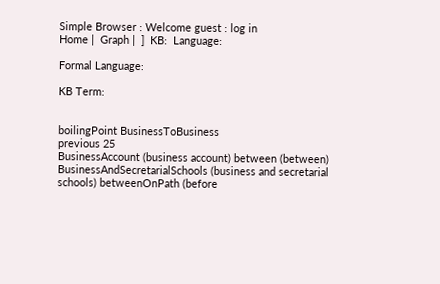Simple Browser : Welcome guest : log in
Home |  Graph |  ]  KB:  Language:

Formal Language:

KB Term:


boilingPoint BusinessToBusiness
previous 25
BusinessAccount (business account) between (between)
BusinessAndSecretarialSchools (business and secretarial schools) betweenOnPath (before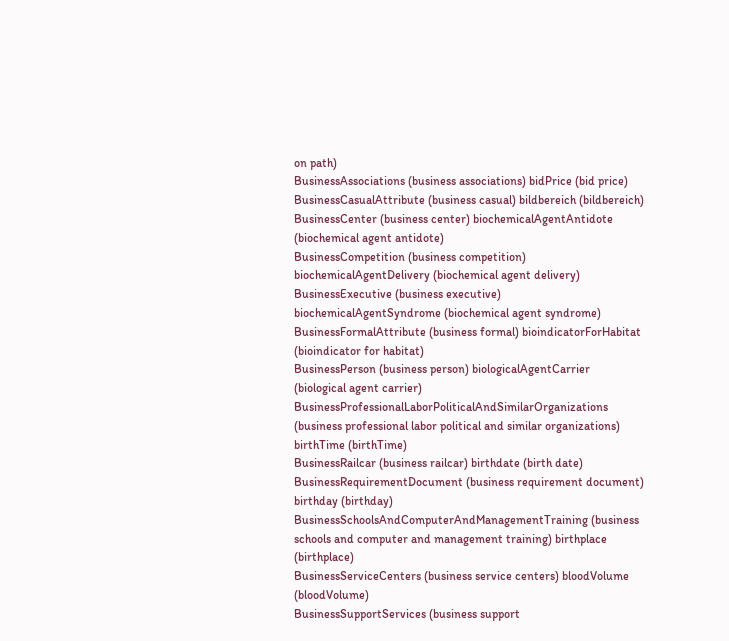on path)
BusinessAssociations (business associations) bidPrice (bid price)
BusinessCasualAttribute (business casual) bildbereich (bildbereich)
BusinessCenter (business center) biochemicalAgentAntidote (biochemical agent antidote)
BusinessCompetition (business competition) biochemicalAgentDelivery (biochemical agent delivery)
BusinessExecutive (business executive) biochemicalAgentSyndrome (biochemical agent syndrome)
BusinessFormalAttribute (business formal) bioindicatorForHabitat (bioindicator for habitat)
BusinessPerson (business person) biologicalAgentCarrier (biological agent carrier)
BusinessProfessionalLaborPoliticalAndSimilarOrganizations (business professional labor political and similar organizations) birthTime (birthTime)
BusinessRailcar (business railcar) birthdate (birth date)
BusinessRequirementDocument (business requirement document) birthday (birthday)
BusinessSchoolsAndComputerAndManagementTraining (business schools and computer and management training) birthplace (birthplace)
BusinessServiceCenters (business service centers) bloodVolume (bloodVolume)
BusinessSupportServices (business support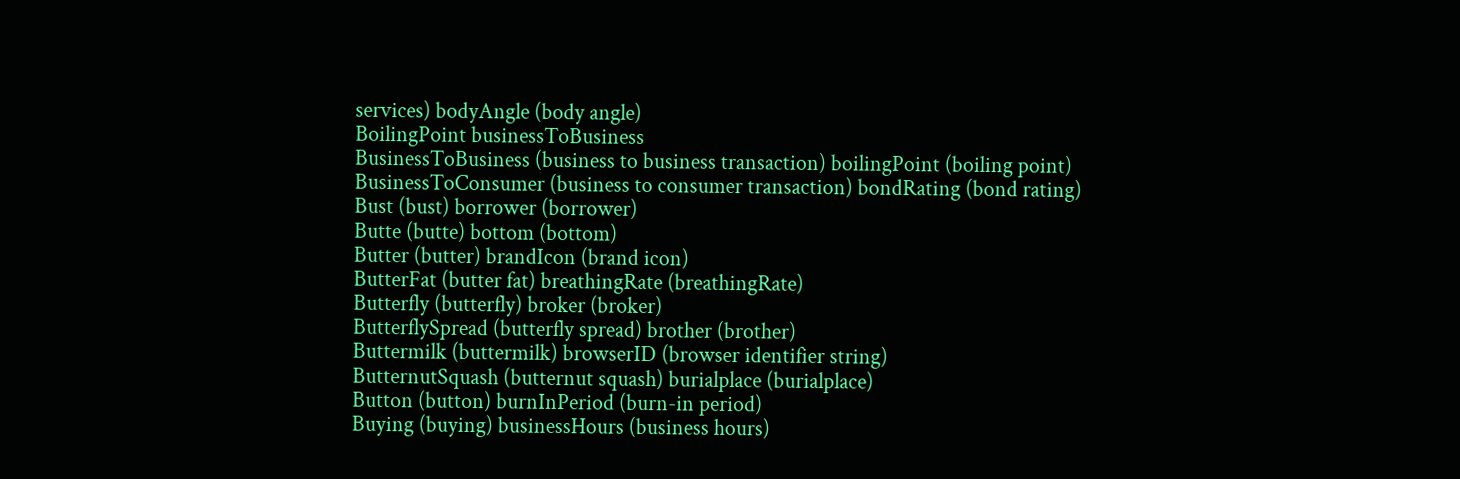services) bodyAngle (body angle)
BoilingPoint businessToBusiness
BusinessToBusiness (business to business transaction) boilingPoint (boiling point)
BusinessToConsumer (business to consumer transaction) bondRating (bond rating)
Bust (bust) borrower (borrower)
Butte (butte) bottom (bottom)
Butter (butter) brandIcon (brand icon)
ButterFat (butter fat) breathingRate (breathingRate)
Butterfly (butterfly) broker (broker)
ButterflySpread (butterfly spread) brother (brother)
Buttermilk (buttermilk) browserID (browser identifier string)
ButternutSquash (butternut squash) burialplace (burialplace)
Button (button) burnInPeriod (burn-in period)
Buying (buying) businessHours (business hours)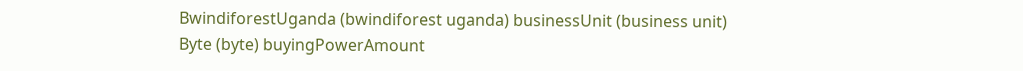BwindiforestUganda (bwindiforest uganda) businessUnit (business unit)
Byte (byte) buyingPowerAmount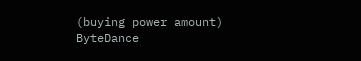(buying power amount)
ByteDance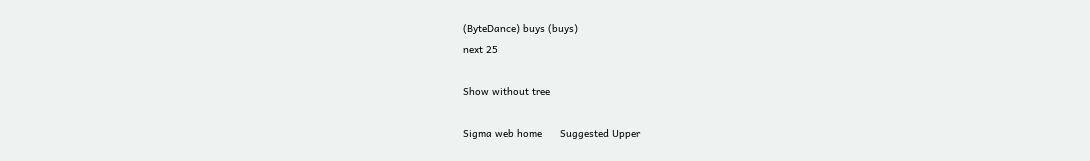(ByteDance) buys (buys)
next 25

Show without tree

Sigma web home      Suggested Upper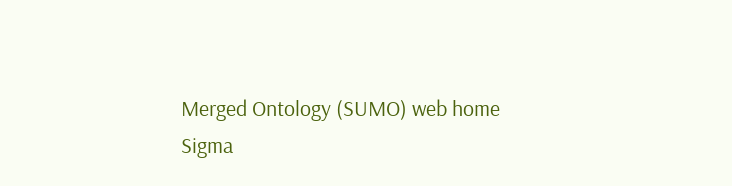Merged Ontology (SUMO) web home
Sigma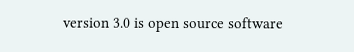version 3.0 is open source software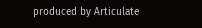produced by Articulate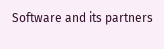Software and its partners